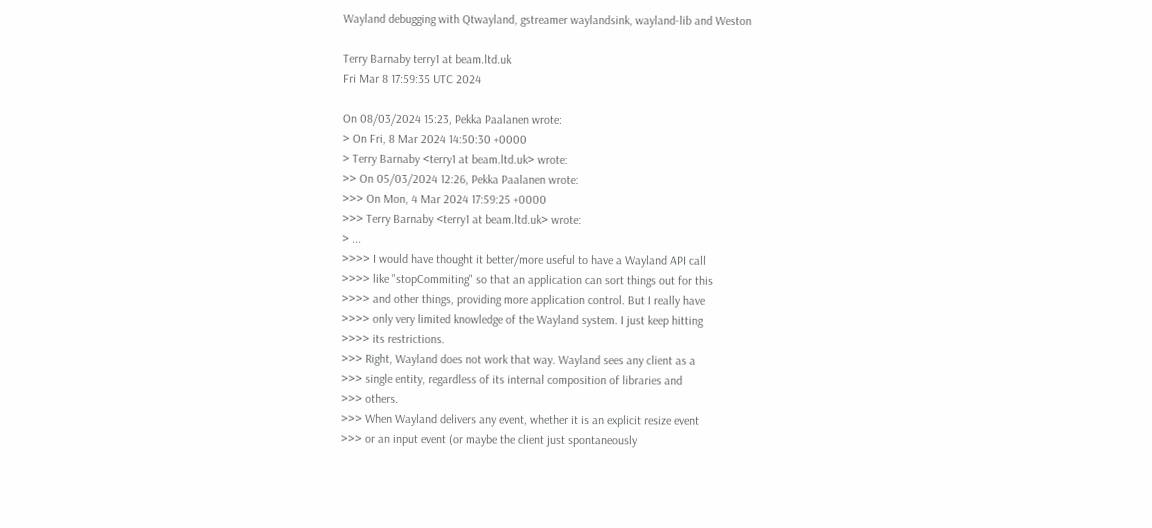Wayland debugging with Qtwayland, gstreamer waylandsink, wayland-lib and Weston

Terry Barnaby terry1 at beam.ltd.uk
Fri Mar 8 17:59:35 UTC 2024

On 08/03/2024 15:23, Pekka Paalanen wrote:
> On Fri, 8 Mar 2024 14:50:30 +0000
> Terry Barnaby <terry1 at beam.ltd.uk> wrote:
>> On 05/03/2024 12:26, Pekka Paalanen wrote:
>>> On Mon, 4 Mar 2024 17:59:25 +0000
>>> Terry Barnaby <terry1 at beam.ltd.uk> wrote:
> ...
>>>> I would have thought it better/more useful to have a Wayland API call
>>>> like "stopCommiting" so that an application can sort things out for this
>>>> and other things, providing more application control. But I really have
>>>> only very limited knowledge of the Wayland system. I just keep hitting
>>>> its restrictions.
>>> Right, Wayland does not work that way. Wayland sees any client as a
>>> single entity, regardless of its internal composition of libraries and
>>> others.
>>> When Wayland delivers any event, whether it is an explicit resize event
>>> or an input event (or maybe the client just spontaneously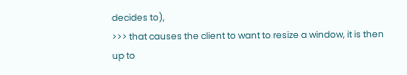decides to),
>>> that causes the client to want to resize a window, it is then up to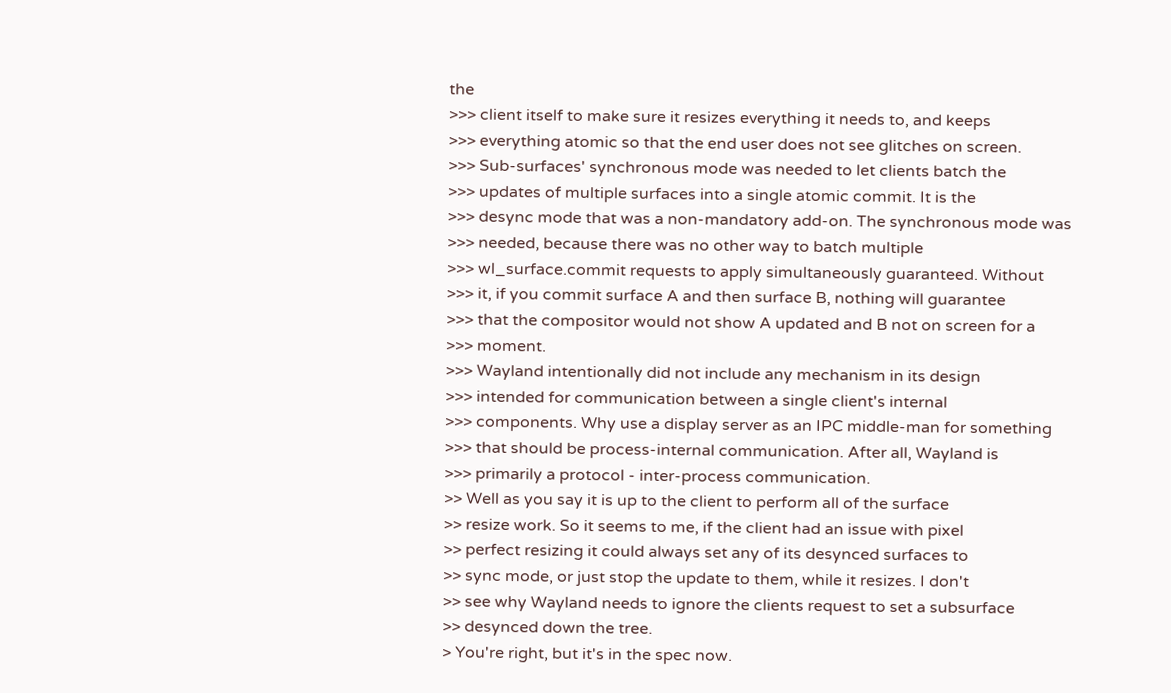the
>>> client itself to make sure it resizes everything it needs to, and keeps
>>> everything atomic so that the end user does not see glitches on screen.
>>> Sub-surfaces' synchronous mode was needed to let clients batch the
>>> updates of multiple surfaces into a single atomic commit. It is the
>>> desync mode that was a non-mandatory add-on. The synchronous mode was
>>> needed, because there was no other way to batch multiple
>>> wl_surface.commit requests to apply simultaneously guaranteed. Without
>>> it, if you commit surface A and then surface B, nothing will guarantee
>>> that the compositor would not show A updated and B not on screen for a
>>> moment.
>>> Wayland intentionally did not include any mechanism in its design
>>> intended for communication between a single client's internal
>>> components. Why use a display server as an IPC middle-man for something
>>> that should be process-internal communication. After all, Wayland is
>>> primarily a protocol - inter-process communication.
>> Well as you say it is up to the client to perform all of the surface
>> resize work. So it seems to me, if the client had an issue with pixel
>> perfect resizing it could always set any of its desynced surfaces to
>> sync mode, or just stop the update to them, while it resizes. I don't
>> see why Wayland needs to ignore the clients request to set a subsurface
>> desynced down the tree.
> You're right, but it's in the spec now.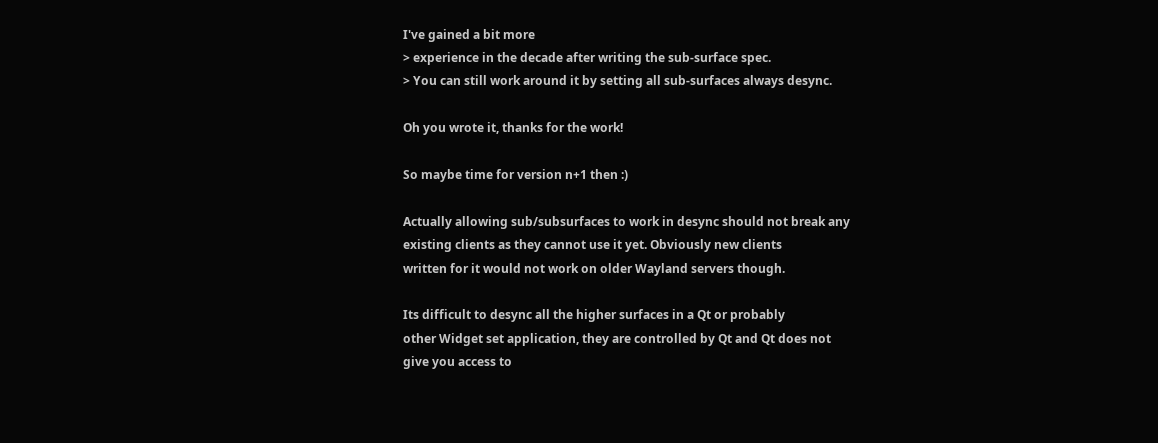I've gained a bit more
> experience in the decade after writing the sub-surface spec.
> You can still work around it by setting all sub-surfaces always desync.

Oh you wrote it, thanks for the work!

So maybe time for version n+1 then :)

Actually allowing sub/subsurfaces to work in desync should not break any
existing clients as they cannot use it yet. Obviously new clients
written for it would not work on older Wayland servers though.

Its difficult to desync all the higher surfaces in a Qt or probably
other Widget set application, they are controlled by Qt and Qt does not
give you access to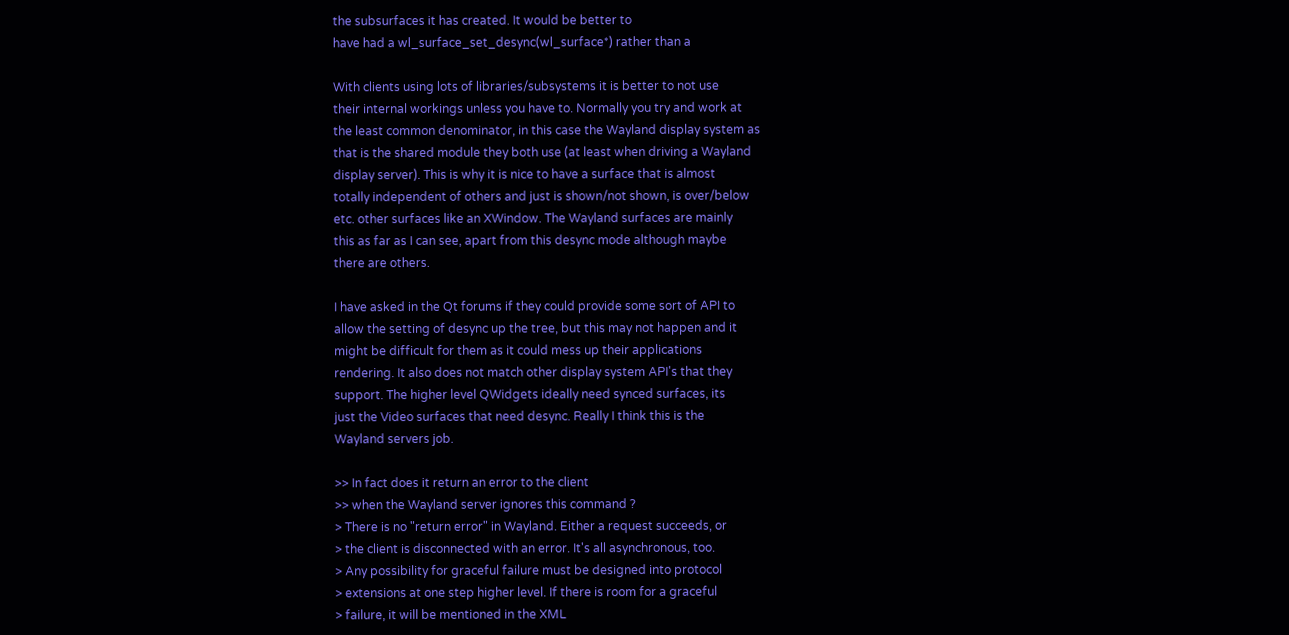the subsurfaces it has created. It would be better to
have had a wl_surface_set_desync(wl_surface*) rather than a

With clients using lots of libraries/subsystems it is better to not use
their internal workings unless you have to. Normally you try and work at
the least common denominator, in this case the Wayland display system as
that is the shared module they both use (at least when driving a Wayland
display server). This is why it is nice to have a surface that is almost
totally independent of others and just is shown/not shown, is over/below
etc. other surfaces like an XWindow. The Wayland surfaces are mainly
this as far as I can see, apart from this desync mode although maybe
there are others.

I have asked in the Qt forums if they could provide some sort of API to
allow the setting of desync up the tree, but this may not happen and it
might be difficult for them as it could mess up their applications
rendering. It also does not match other display system API's that they
support. The higher level QWidgets ideally need synced surfaces, its
just the Video surfaces that need desync. Really I think this is the
Wayland servers job.

>> In fact does it return an error to the client
>> when the Wayland server ignores this command ?
> There is no "return error" in Wayland. Either a request succeeds, or
> the client is disconnected with an error. It's all asynchronous, too.
> Any possibility for graceful failure must be designed into protocol
> extensions at one step higher level. If there is room for a graceful
> failure, it will be mentioned in the XML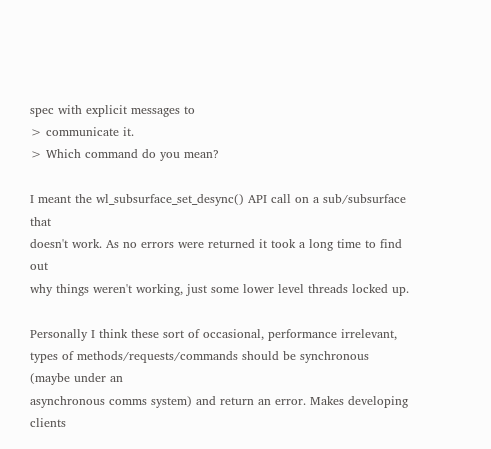spec with explicit messages to
> communicate it.
> Which command do you mean?

I meant the wl_subsurface_set_desync() API call on a sub/subsurface that
doesn't work. As no errors were returned it took a long time to find out
why things weren't working, just some lower level threads locked up.

Personally I think these sort of occasional, performance irrelevant,
types of methods/requests/commands should be synchronous (maybe under an
asynchronous comms system) and return an error. Makes developing clients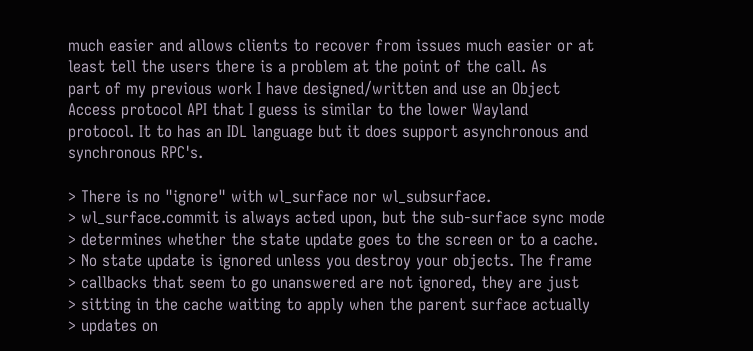much easier and allows clients to recover from issues much easier or at
least tell the users there is a problem at the point of the call. As
part of my previous work I have designed/written and use an Object
Access protocol API that I guess is similar to the lower Wayland
protocol. It to has an IDL language but it does support asynchronous and
synchronous RPC's.

> There is no "ignore" with wl_surface nor wl_subsurface.
> wl_surface.commit is always acted upon, but the sub-surface sync mode
> determines whether the state update goes to the screen or to a cache.
> No state update is ignored unless you destroy your objects. The frame
> callbacks that seem to go unanswered are not ignored, they are just
> sitting in the cache waiting to apply when the parent surface actually
> updates on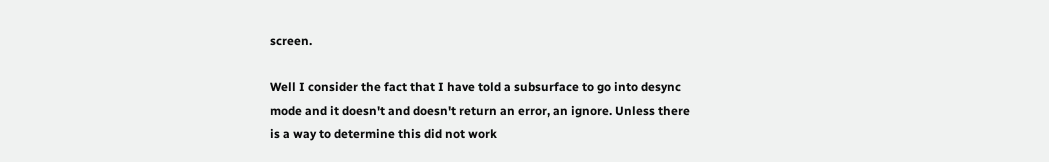screen.

Well I consider the fact that I have told a subsurface to go into desync
mode and it doesn't and doesn't return an error, an ignore. Unless there
is a way to determine this did not work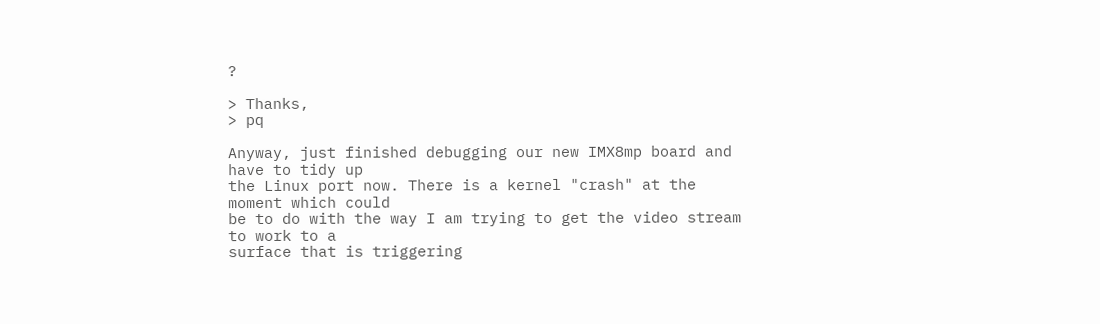?

> Thanks,
> pq

Anyway, just finished debugging our new IMX8mp board and have to tidy up
the Linux port now. There is a kernel "crash" at the moment which could
be to do with the way I am trying to get the video stream to work to a
surface that is triggering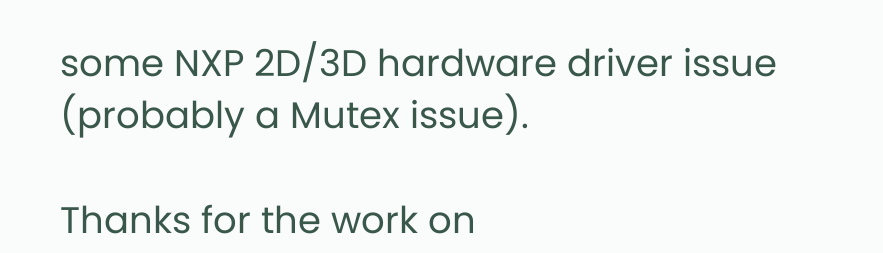some NXP 2D/3D hardware driver issue
(probably a Mutex issue).

Thanks for the work on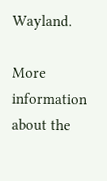Wayland.

More information about the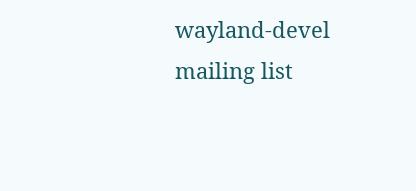wayland-devel mailing list